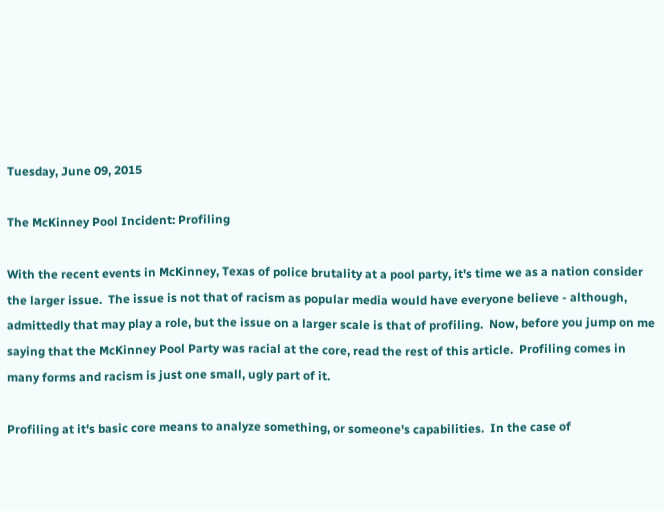Tuesday, June 09, 2015

The McKinney Pool Incident: Profiling

With the recent events in McKinney, Texas of police brutality at a pool party, it's time we as a nation consider the larger issue.  The issue is not that of racism as popular media would have everyone believe - although, admittedly that may play a role, but the issue on a larger scale is that of profiling.  Now, before you jump on me saying that the McKinney Pool Party was racial at the core, read the rest of this article.  Profiling comes in many forms and racism is just one small, ugly part of it.

Profiling at it's basic core means to analyze something, or someone's capabilities.  In the case of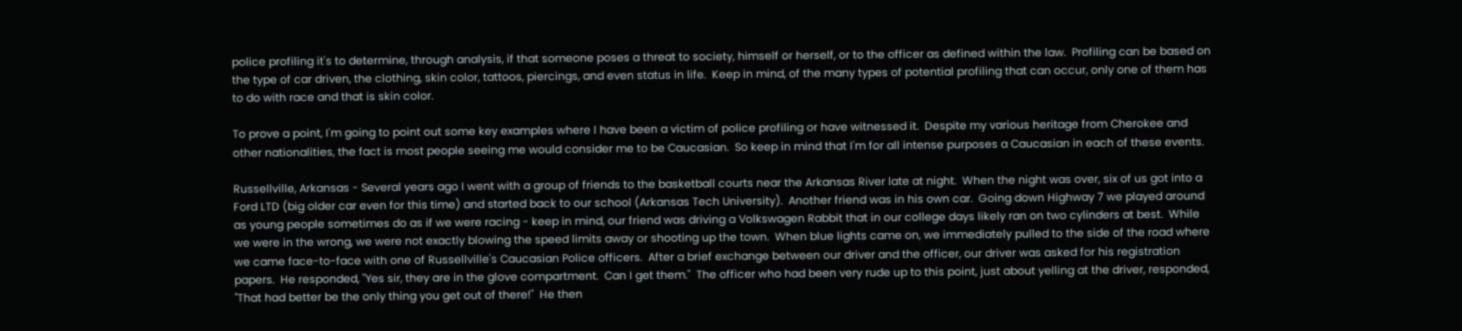police profiling it's to determine, through analysis, if that someone poses a threat to society, himself or herself, or to the officer as defined within the law.  Profiling can be based on the type of car driven, the clothing, skin color, tattoos, piercings, and even status in life.  Keep in mind, of the many types of potential profiling that can occur, only one of them has to do with race and that is skin color.

To prove a point, I'm going to point out some key examples where I have been a victim of police profiling or have witnessed it.  Despite my various heritage from Cherokee and other nationalities, the fact is most people seeing me would consider me to be Caucasian.  So keep in mind that I'm for all intense purposes a Caucasian in each of these events.

Russellville, Arkansas - Several years ago I went with a group of friends to the basketball courts near the Arkansas River late at night.  When the night was over, six of us got into a Ford LTD (big older car even for this time) and started back to our school (Arkansas Tech University).  Another friend was in his own car.  Going down Highway 7 we played around as young people sometimes do as if we were racing - keep in mind, our friend was driving a Volkswagen Rabbit that in our college days likely ran on two cylinders at best.  While we were in the wrong, we were not exactly blowing the speed limits away or shooting up the town.  When blue lights came on, we immediately pulled to the side of the road where we came face-to-face with one of Russellville's Caucasian Police officers.  After a brief exchange between our driver and the officer, our driver was asked for his registration papers.  He responded, "Yes sir, they are in the glove compartment.  Can I get them."  The officer who had been very rude up to this point, just about yelling at the driver, responded, "That had better be the only thing you get out of there!"  He then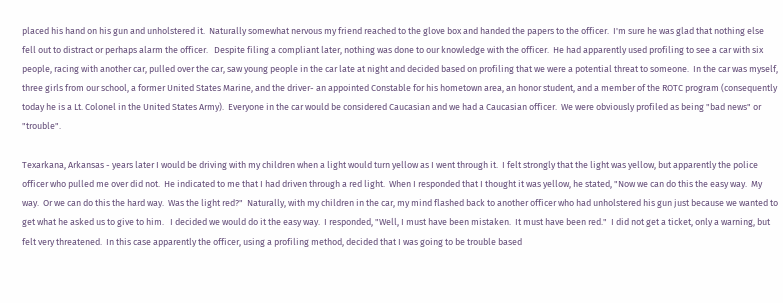placed his hand on his gun and unholstered it.  Naturally somewhat nervous my friend reached to the glove box and handed the papers to the officer.  I'm sure he was glad that nothing else fell out to distract or perhaps alarm the officer.   Despite filing a compliant later, nothing was done to our knowledge with the officer.  He had apparently used profiling to see a car with six people, racing with another car, pulled over the car, saw young people in the car late at night and decided based on profiling that we were a potential threat to someone.  In the car was myself, three girls from our school, a former United States Marine, and the driver- an appointed Constable for his hometown area, an honor student, and a member of the ROTC program (consequently today he is a Lt. Colonel in the United States Army).  Everyone in the car would be considered Caucasian and we had a Caucasian officer.  We were obviously profiled as being "bad news" or "trouble".

Texarkana, Arkansas - years later I would be driving with my children when a light would turn yellow as I went through it.  I felt strongly that the light was yellow, but apparently the police officer who pulled me over did not.  He indicated to me that I had driven through a red light.  When I responded that I thought it was yellow, he stated, "Now we can do this the easy way.  My way.  Or we can do this the hard way.  Was the light red?"  Naturally, with my children in the car, my mind flashed back to another officer who had unholstered his gun just because we wanted to get what he asked us to give to him.   I decided we would do it the easy way.  I responded, "Well, I must have been mistaken.  It must have been red."  I did not get a ticket, only a warning, but felt very threatened.  In this case apparently the officer, using a profiling method, decided that I was going to be trouble based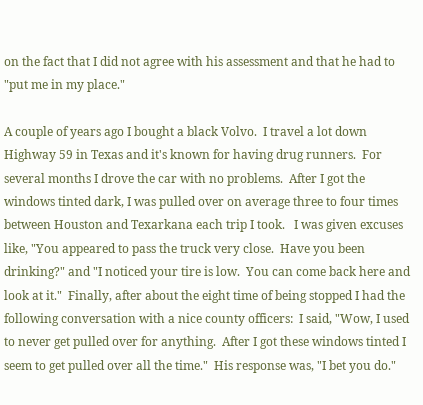on the fact that I did not agree with his assessment and that he had to "put me in my place."

A couple of years ago I bought a black Volvo.  I travel a lot down Highway 59 in Texas and it's known for having drug runners.  For several months I drove the car with no problems.  After I got the windows tinted dark, I was pulled over on average three to four times between Houston and Texarkana each trip I took.   I was given excuses like, "You appeared to pass the truck very close.  Have you been drinking?" and "I noticed your tire is low.  You can come back here and look at it."  Finally, after about the eight time of being stopped I had the following conversation with a nice county officers:  I said, "Wow, I used to never get pulled over for anything.  After I got these windows tinted I seem to get pulled over all the time."  His response was, "I bet you do."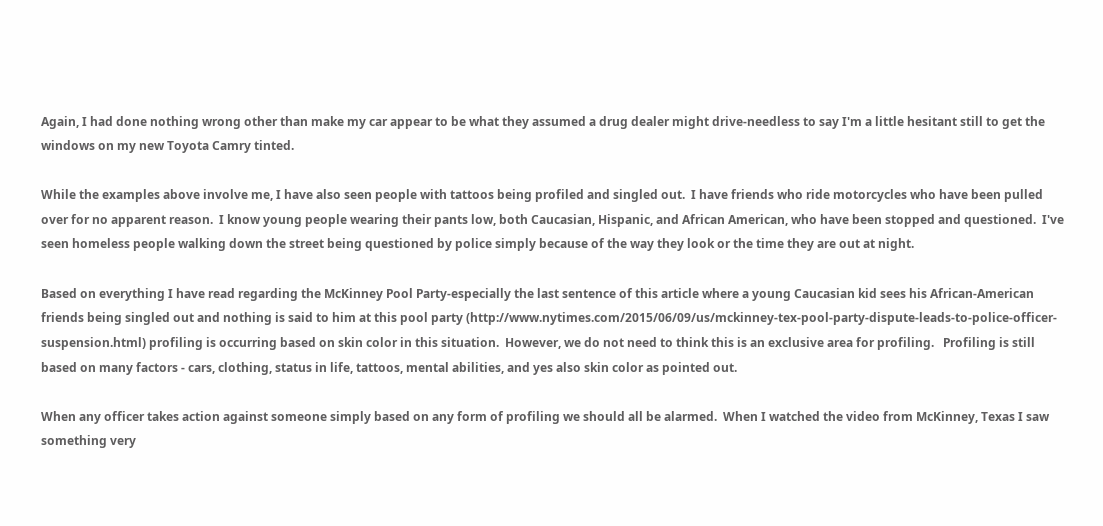Again, I had done nothing wrong other than make my car appear to be what they assumed a drug dealer might drive-needless to say I'm a little hesitant still to get the windows on my new Toyota Camry tinted.

While the examples above involve me, I have also seen people with tattoos being profiled and singled out.  I have friends who ride motorcycles who have been pulled over for no apparent reason.  I know young people wearing their pants low, both Caucasian, Hispanic, and African American, who have been stopped and questioned.  I've seen homeless people walking down the street being questioned by police simply because of the way they look or the time they are out at night.

Based on everything I have read regarding the McKinney Pool Party-especially the last sentence of this article where a young Caucasian kid sees his African-American friends being singled out and nothing is said to him at this pool party (http://www.nytimes.com/2015/06/09/us/mckinney-tex-pool-party-dispute-leads-to-police-officer-suspension.html) profiling is occurring based on skin color in this situation.  However, we do not need to think this is an exclusive area for profiling.   Profiling is still based on many factors - cars, clothing, status in life, tattoos, mental abilities, and yes also skin color as pointed out.

When any officer takes action against someone simply based on any form of profiling we should all be alarmed.  When I watched the video from McKinney, Texas I saw something very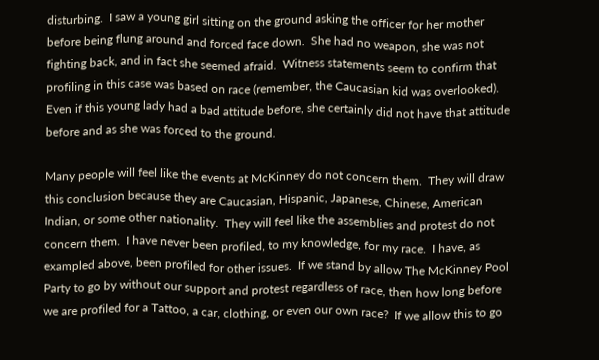disturbing.  I saw a young girl sitting on the ground asking the officer for her mother before being flung around and forced face down.  She had no weapon, she was not fighting back, and in fact she seemed afraid.  Witness statements seem to confirm that profiling in this case was based on race (remember, the Caucasian kid was overlooked).  Even if this young lady had a bad attitude before, she certainly did not have that attitude before and as she was forced to the ground.

Many people will feel like the events at McKinney do not concern them.  They will draw this conclusion because they are Caucasian, Hispanic, Japanese, Chinese, American Indian, or some other nationality.  They will feel like the assemblies and protest do not concern them.  I have never been profiled, to my knowledge, for my race.  I have, as exampled above, been profiled for other issues.  If we stand by allow The McKinney Pool Party to go by without our support and protest regardless of race, then how long before we are profiled for a Tattoo, a car, clothing, or even our own race?  If we allow this to go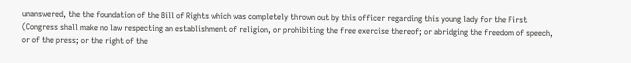unanswered, the the foundation of the Bill of Rights which was completely thrown out by this officer regarding this young lady for the First (Congress shall make no law respecting an establishment of religion, or prohibiting the free exercise thereof; or abridging the freedom of speech, or of the press; or the right of the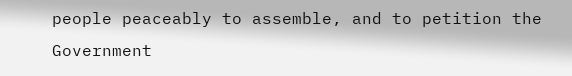people peaceably to assemble, and to petition the Government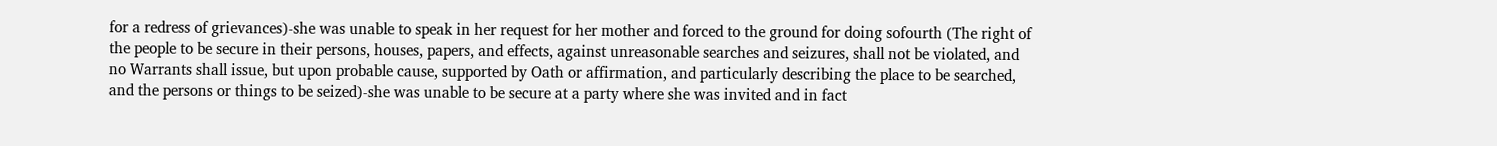for a redress of grievances)-she was unable to speak in her request for her mother and forced to the ground for doing sofourth (The right of the people to be secure in their persons, houses, papers, and effects, against unreasonable searches and seizures, shall not be violated, and no Warrants shall issue, but upon probable cause, supported by Oath or affirmation, and particularly describing the place to be searched, and the persons or things to be seized)-she was unable to be secure at a party where she was invited and in fact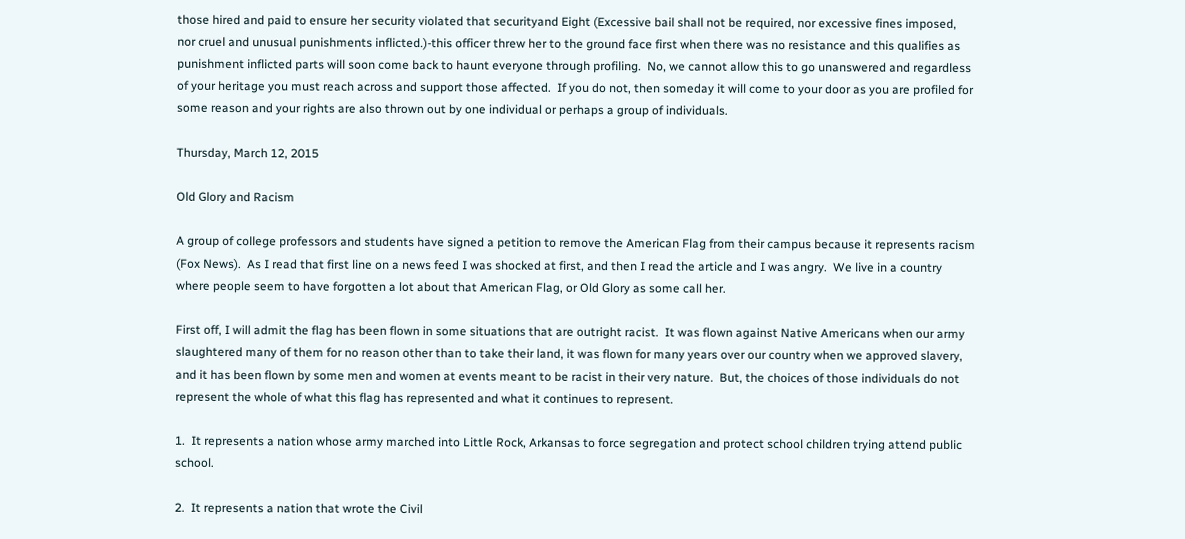those hired and paid to ensure her security violated that securityand Eight (Excessive bail shall not be required, nor excessive fines imposed, nor cruel and unusual punishments inflicted.)-this officer threw her to the ground face first when there was no resistance and this qualifies as punishment inflicted parts will soon come back to haunt everyone through profiling.  No, we cannot allow this to go unanswered and regardless of your heritage you must reach across and support those affected.  If you do not, then someday it will come to your door as you are profiled for some reason and your rights are also thrown out by one individual or perhaps a group of individuals.

Thursday, March 12, 2015

Old Glory and Racism

A group of college professors and students have signed a petition to remove the American Flag from their campus because it represents racism (Fox News).  As I read that first line on a news feed I was shocked at first, and then I read the article and I was angry.  We live in a country where people seem to have forgotten a lot about that American Flag, or Old Glory as some call her.

First off, I will admit the flag has been flown in some situations that are outright racist.  It was flown against Native Americans when our army slaughtered many of them for no reason other than to take their land, it was flown for many years over our country when we approved slavery, and it has been flown by some men and women at events meant to be racist in their very nature.  But, the choices of those individuals do not represent the whole of what this flag has represented and what it continues to represent.

1.  It represents a nation whose army marched into Little Rock, Arkansas to force segregation and protect school children trying attend public school.

2.  It represents a nation that wrote the Civil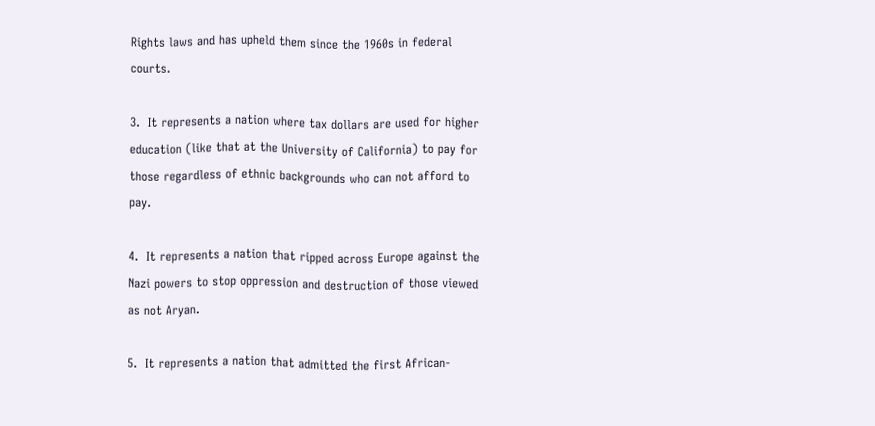Rights laws and has upheld them since the 1960s in federal courts.

3.  It represents a nation where tax dollars are used for higher education (like that at the University of California) to pay for those regardless of ethnic backgrounds who can not afford to pay.

4.  It represents a nation that ripped across Europe against the Nazi powers to stop oppression and destruction of those viewed as not Aryan.

5.  It represents a nation that admitted the first African-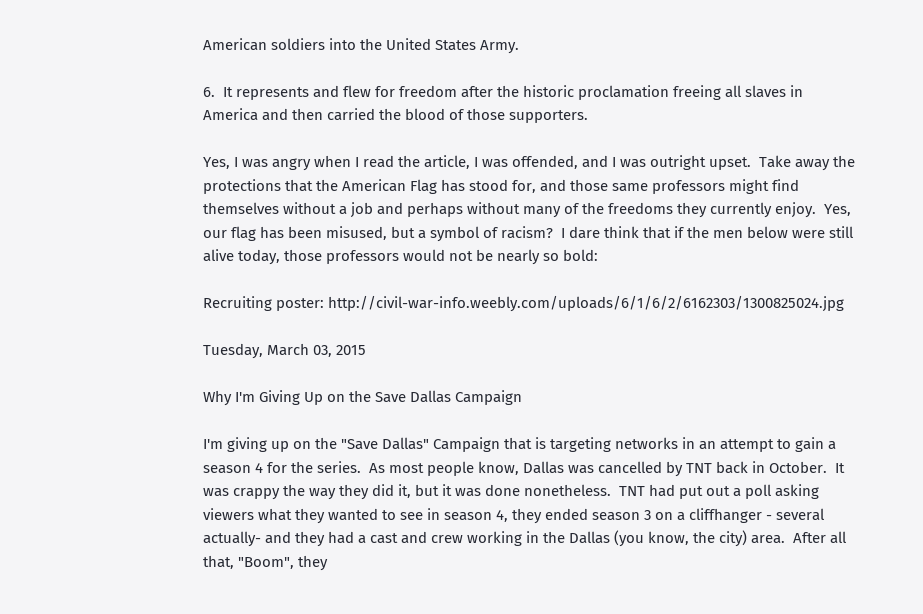American soldiers into the United States Army.

6.  It represents and flew for freedom after the historic proclamation freeing all slaves in America and then carried the blood of those supporters.

Yes, I was angry when I read the article, I was offended, and I was outright upset.  Take away the protections that the American Flag has stood for, and those same professors might find themselves without a job and perhaps without many of the freedoms they currently enjoy.  Yes, our flag has been misused, but a symbol of racism?  I dare think that if the men below were still alive today, those professors would not be nearly so bold:

Recruiting poster: http://civil-war-info.weebly.com/uploads/6/1/6/2/6162303/1300825024.jpg

Tuesday, March 03, 2015

Why I'm Giving Up on the Save Dallas Campaign

I'm giving up on the "Save Dallas" Campaign that is targeting networks in an attempt to gain a season 4 for the series.  As most people know, Dallas was cancelled by TNT back in October.  It was crappy the way they did it, but it was done nonetheless.  TNT had put out a poll asking viewers what they wanted to see in season 4, they ended season 3 on a cliffhanger - several actually- and they had a cast and crew working in the Dallas (you know, the city) area.  After all that, "Boom", they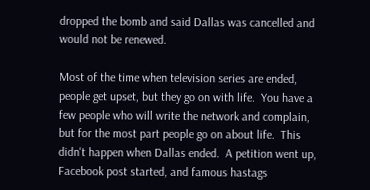dropped the bomb and said Dallas was cancelled and would not be renewed.

Most of the time when television series are ended, people get upset, but they go on with life.  You have a few people who will write the network and complain, but for the most part people go on about life.  This didn't happen when Dallas ended.  A petition went up, Facebook post started, and famous hastags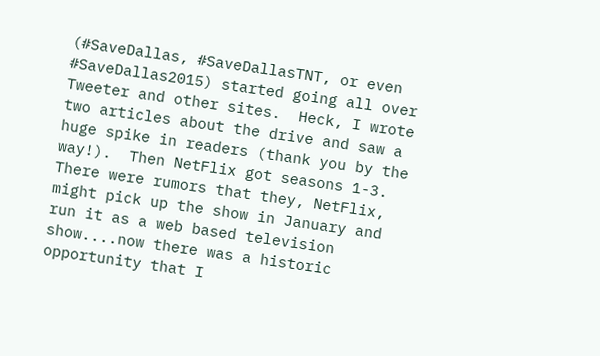(#SaveDallas, #SaveDallasTNT, or even #SaveDallas2015) started going all over Tweeter and other sites.  Heck, I wrote two articles about the drive and saw a huge spike in readers (thank you by the way!).  Then NetFlix got seasons 1-3.  There were rumors that they, NetFlix, might pick up the show in January and run it as a web based television show....now there was a historic opportunity that I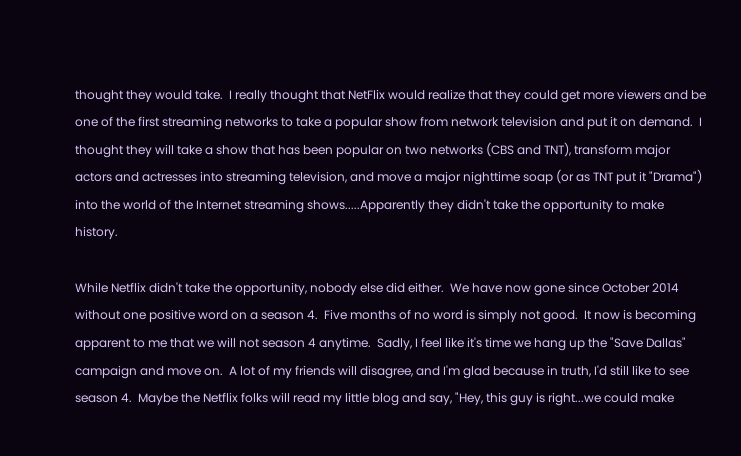thought they would take.  I really thought that NetFlix would realize that they could get more viewers and be one of the first streaming networks to take a popular show from network television and put it on demand.  I thought they will take a show that has been popular on two networks (CBS and TNT), transform major actors and actresses into streaming television, and move a major nighttime soap (or as TNT put it "Drama") into the world of the Internet streaming shows.....Apparently they didn't take the opportunity to make history.

While Netflix didn't take the opportunity, nobody else did either.  We have now gone since October 2014 without one positive word on a season 4.  Five months of no word is simply not good.  It now is becoming apparent to me that we will not season 4 anytime.  Sadly, I feel like it's time we hang up the "Save Dallas" campaign and move on.  A lot of my friends will disagree, and I'm glad because in truth, I'd still like to see season 4.  Maybe the Netflix folks will read my little blog and say, "Hey, this guy is right...we could make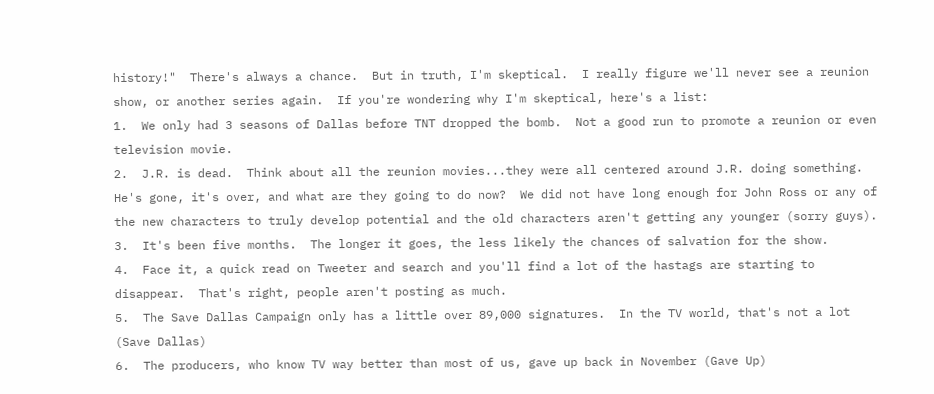history!"  There's always a chance.  But in truth, I'm skeptical.  I really figure we'll never see a reunion show, or another series again.  If you're wondering why I'm skeptical, here's a list:
1.  We only had 3 seasons of Dallas before TNT dropped the bomb.  Not a good run to promote a reunion or even television movie.
2.  J.R. is dead.  Think about all the reunion movies...they were all centered around J.R. doing something.  He's gone, it's over, and what are they going to do now?  We did not have long enough for John Ross or any of the new characters to truly develop potential and the old characters aren't getting any younger (sorry guys).
3.  It's been five months.  The longer it goes, the less likely the chances of salvation for the show.
4.  Face it, a quick read on Tweeter and search and you'll find a lot of the hastags are starting to disappear.  That's right, people aren't posting as much.
5.  The Save Dallas Campaign only has a little over 89,000 signatures.  In the TV world, that's not a lot (Save Dallas)
6.  The producers, who know TV way better than most of us, gave up back in November (Gave Up)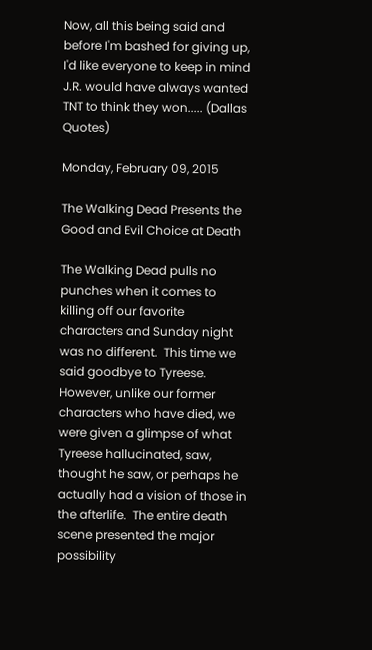Now, all this being said and before I'm bashed for giving up, I'd like everyone to keep in mind J.R. would have always wanted TNT to think they won..... (Dallas Quotes)

Monday, February 09, 2015

The Walking Dead Presents the Good and Evil Choice at Death

The Walking Dead pulls no punches when it comes to killing off our favorite characters and Sunday night was no different.  This time we said goodbye to Tyreese.  However, unlike our former characters who have died, we were given a glimpse of what Tyreese hallucinated, saw, thought he saw, or perhaps he actually had a vision of those in the afterlife.  The entire death scene presented the major possibility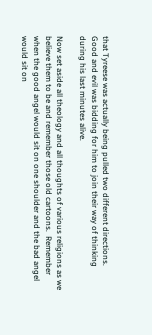that Tyreese was actually being pulled two different directions.  Good and evil was bidding for him to join their way of thinking during his last minutes alive.

Now set aside all theology and all thoughts of various religions as we believe them to be and remember those old cartoons.  Remember when the good angel would sit on one shoulder and the bad angel would sit on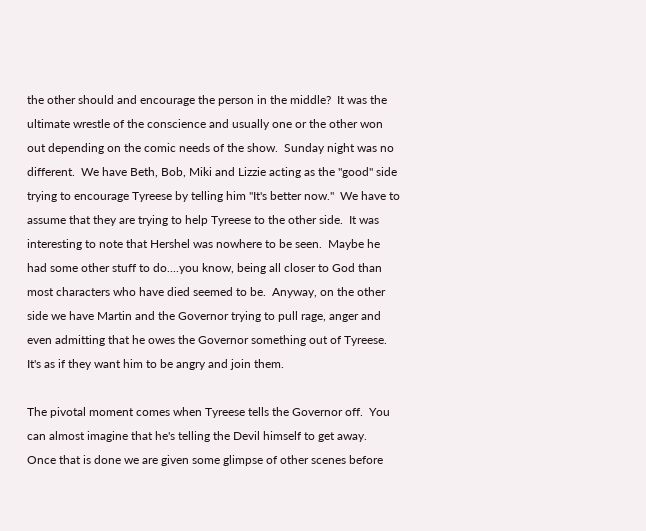the other should and encourage the person in the middle?  It was the ultimate wrestle of the conscience and usually one or the other won out depending on the comic needs of the show.  Sunday night was no different.  We have Beth, Bob, Miki and Lizzie acting as the "good" side trying to encourage Tyreese by telling him "It's better now."  We have to assume that they are trying to help Tyreese to the other side.  It was interesting to note that Hershel was nowhere to be seen.  Maybe he had some other stuff to do....you know, being all closer to God than most characters who have died seemed to be.  Anyway, on the other side we have Martin and the Governor trying to pull rage, anger and even admitting that he owes the Governor something out of Tyreese.  It's as if they want him to be angry and join them.

The pivotal moment comes when Tyreese tells the Governor off.  You can almost imagine that he's telling the Devil himself to get away.  Once that is done we are given some glimpse of other scenes before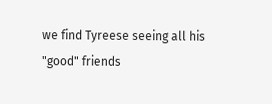we find Tyreese seeing all his "good" friends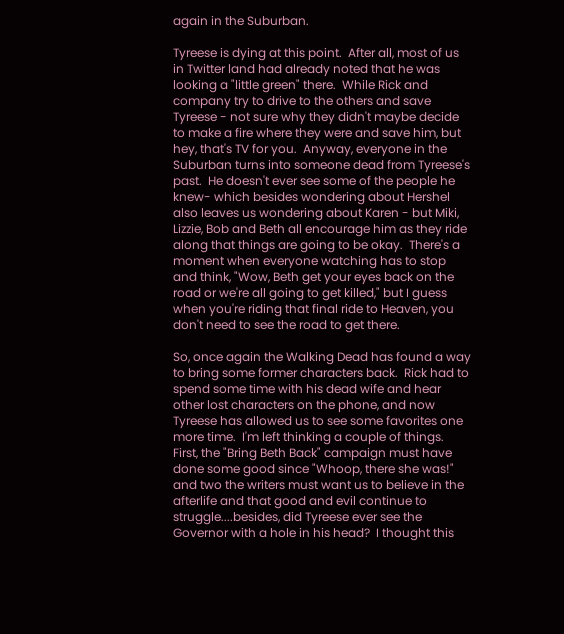again in the Suburban.

Tyreese is dying at this point.  After all, most of us in Twitter land had already noted that he was looking a "little green" there.  While Rick and company try to drive to the others and save Tyreese - not sure why they didn't maybe decide to make a fire where they were and save him, but hey, that's TV for you.  Anyway, everyone in the Suburban turns into someone dead from Tyreese's past.  He doesn't ever see some of the people he knew- which besides wondering about Hershel also leaves us wondering about Karen - but Miki, Lizzie, Bob and Beth all encourage him as they ride along that things are going to be okay.  There's a moment when everyone watching has to stop and think, "Wow, Beth get your eyes back on the road or we're all going to get killed," but I guess when you're riding that final ride to Heaven, you don't need to see the road to get there.

So, once again the Walking Dead has found a way to bring some former characters back.  Rick had to spend some time with his dead wife and hear other lost characters on the phone, and now Tyreese has allowed us to see some favorites one more time.  I'm left thinking a couple of things.  First, the "Bring Beth Back" campaign must have done some good since "Whoop, there she was!" and two the writers must want us to believe in the afterlife and that good and evil continue to struggle....besides, did Tyreese ever see the Governor with a hole in his head?  I thought this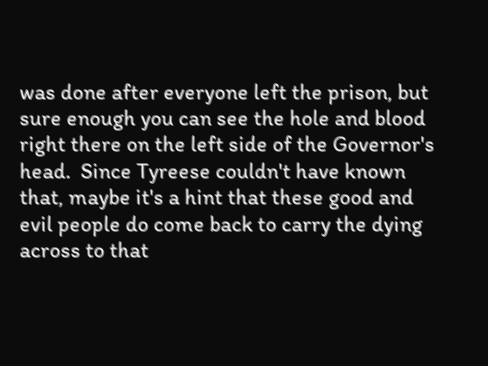was done after everyone left the prison, but sure enough you can see the hole and blood right there on the left side of the Governor's head.  Since Tyreese couldn't have known that, maybe it's a hint that these good and evil people do come back to carry the dying across to that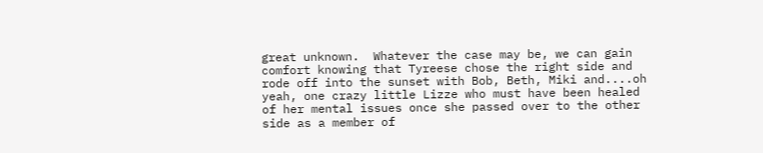great unknown.  Whatever the case may be, we can gain comfort knowing that Tyreese chose the right side and rode off into the sunset with Bob, Beth, Miki and....oh yeah, one crazy little Lizze who must have been healed of her mental issues once she passed over to the other side as a member of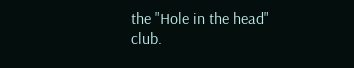the "Hole in the head" club.